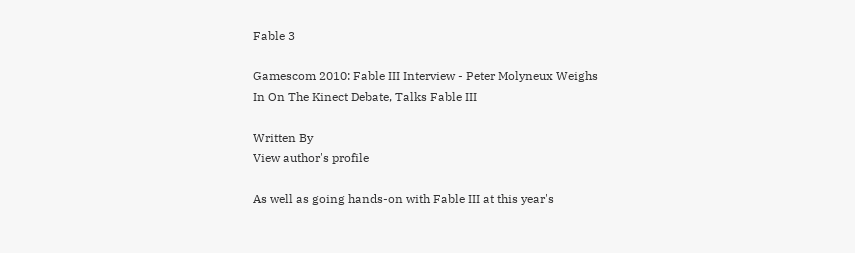Fable 3

Gamescom 2010: Fable III Interview - Peter Molyneux Weighs In On The Kinect Debate, Talks Fable III

Written By
View author's profile

As well as going hands-on with Fable III at this year's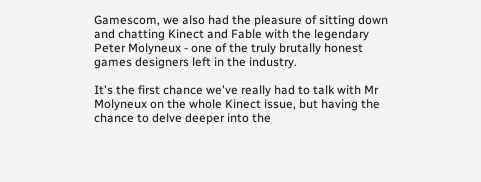Gamescom, we also had the pleasure of sitting down and chatting Kinect and Fable with the legendary Peter Molyneux - one of the truly brutally honest games designers left in the industry.

It's the first chance we've really had to talk with Mr Molyneux on the whole Kinect issue, but having the chance to delve deeper into the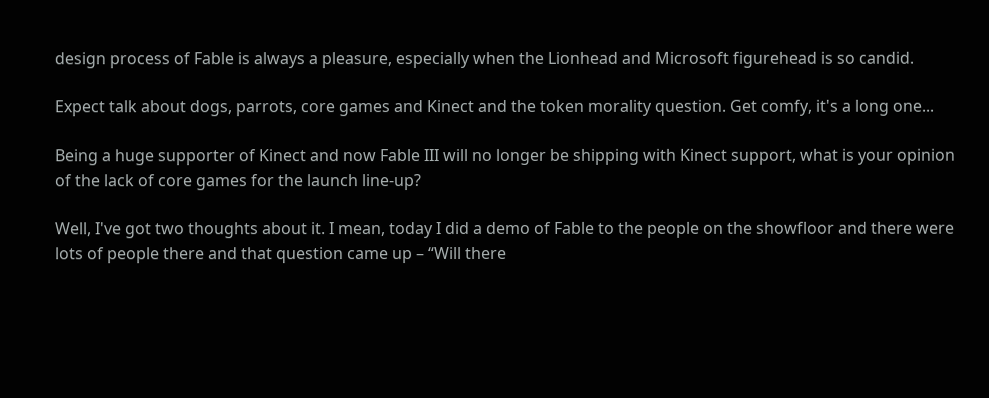design process of Fable is always a pleasure, especially when the Lionhead and Microsoft figurehead is so candid.

Expect talk about dogs, parrots, core games and Kinect and the token morality question. Get comfy, it's a long one...

Being a huge supporter of Kinect and now Fable III will no longer be shipping with Kinect support, what is your opinion of the lack of core games for the launch line-up?

Well, I've got two thoughts about it. I mean, today I did a demo of Fable to the people on the showfloor and there were lots of people there and that question came up – “Will there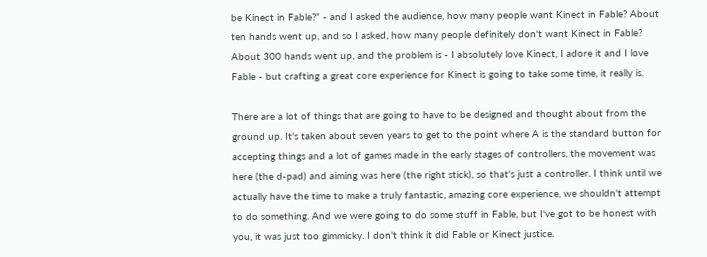be Kinect in Fable?” - and I asked the audience, how many people want Kinect in Fable? About ten hands went up, and so I asked, how many people definitely don't want Kinect in Fable? About 300 hands went up, and the problem is - I absolutely love Kinect, I adore it and I love Fable - but crafting a great core experience for Kinect is going to take some time, it really is.

There are a lot of things that are going to have to be designed and thought about from the ground up. It's taken about seven years to get to the point where A is the standard button for accepting things and a lot of games made in the early stages of controllers, the movement was here (the d-pad) and aiming was here (the right stick), so that's just a controller. I think until we actually have the time to make a truly fantastic, amazing core experience, we shouldn't attempt to do something. And we were going to do some stuff in Fable, but I've got to be honest with you, it was just too gimmicky. I don't think it did Fable or Kinect justice.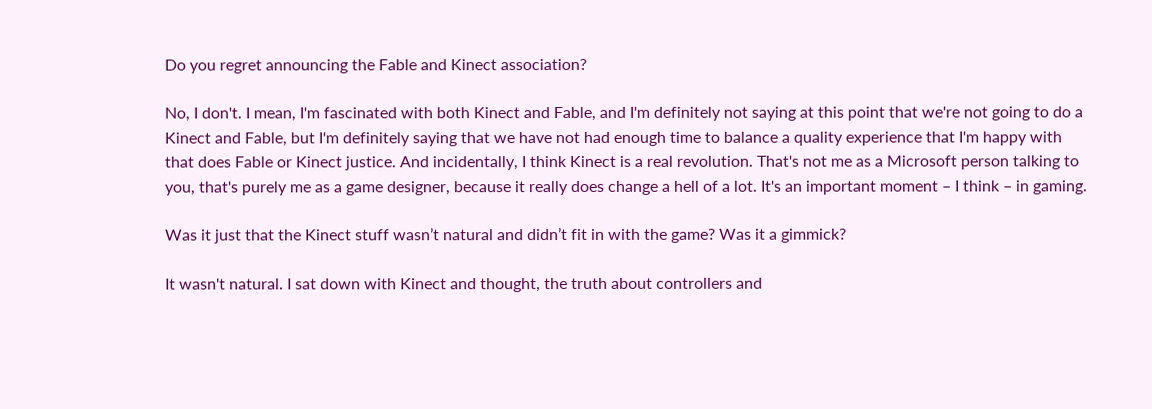Do you regret announcing the Fable and Kinect association?

No, I don't. I mean, I'm fascinated with both Kinect and Fable, and I'm definitely not saying at this point that we're not going to do a Kinect and Fable, but I'm definitely saying that we have not had enough time to balance a quality experience that I'm happy with that does Fable or Kinect justice. And incidentally, I think Kinect is a real revolution. That's not me as a Microsoft person talking to you, that's purely me as a game designer, because it really does change a hell of a lot. It's an important moment – I think – in gaming.

Was it just that the Kinect stuff wasn’t natural and didn’t fit in with the game? Was it a gimmick?

It wasn't natural. I sat down with Kinect and thought, the truth about controllers and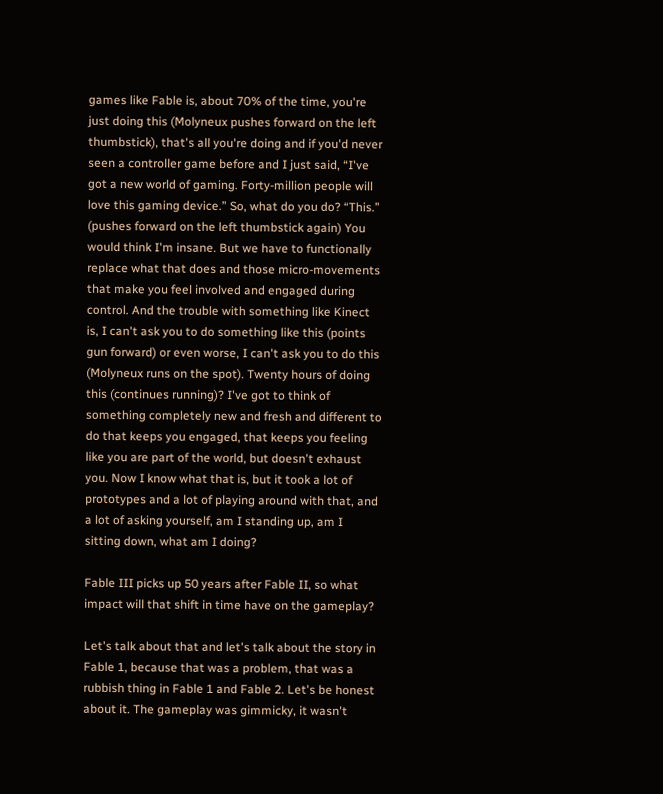games like Fable is, about 70% of the time, you're just doing this (Molyneux pushes forward on the left thumbstick), that's all you're doing and if you'd never seen a controller game before and I just said, “I've got a new world of gaming. Forty-million people will love this gaming device.” So, what do you do? “This.” (pushes forward on the left thumbstick again) You would think I'm insane. But we have to functionally replace what that does and those micro-movements that make you feel involved and engaged during control. And the trouble with something like Kinect is, I can't ask you to do something like this (points gun forward) or even worse, I can't ask you to do this (Molyneux runs on the spot). Twenty hours of doing this (continues running)? I've got to think of something completely new and fresh and different to do that keeps you engaged, that keeps you feeling like you are part of the world, but doesn't exhaust you. Now I know what that is, but it took a lot of prototypes and a lot of playing around with that, and a lot of asking yourself, am I standing up, am I sitting down, what am I doing?

Fable III picks up 50 years after Fable II, so what impact will that shift in time have on the gameplay?

Let's talk about that and let's talk about the story in Fable 1, because that was a problem, that was a rubbish thing in Fable 1 and Fable 2. Let's be honest about it. The gameplay was gimmicky, it wasn't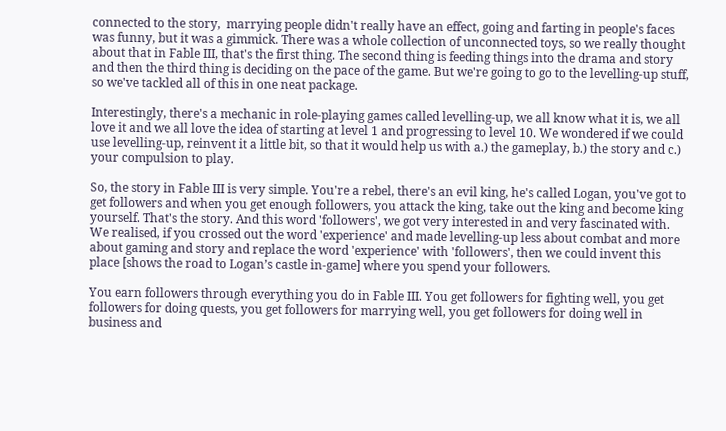connected to the story,  marrying people didn't really have an effect, going and farting in people's faces was funny, but it was a gimmick. There was a whole collection of unconnected toys, so we really thought about that in Fable III, that's the first thing. The second thing is feeding things into the drama and story and then the third thing is deciding on the pace of the game. But we're going to go to the levelling-up stuff, so we've tackled all of this in one neat package.

Interestingly, there's a mechanic in role-playing games called levelling-up, we all know what it is, we all love it and we all love the idea of starting at level 1 and progressing to level 10. We wondered if we could use levelling-up, reinvent it a little bit, so that it would help us with a.) the gameplay, b.) the story and c.) your compulsion to play.

So, the story in Fable III is very simple. You're a rebel, there's an evil king, he's called Logan, you've got to get followers and when you get enough followers, you attack the king, take out the king and become king yourself. That's the story. And this word 'followers', we got very interested in and very fascinated with. We realised, if you crossed out the word 'experience' and made levelling-up less about combat and more about gaming and story and replace the word 'experience' with 'followers', then we could invent this place [shows the road to Logan’s castle in-game] where you spend your followers.

You earn followers through everything you do in Fable III. You get followers for fighting well, you get followers for doing quests, you get followers for marrying well, you get followers for doing well in business and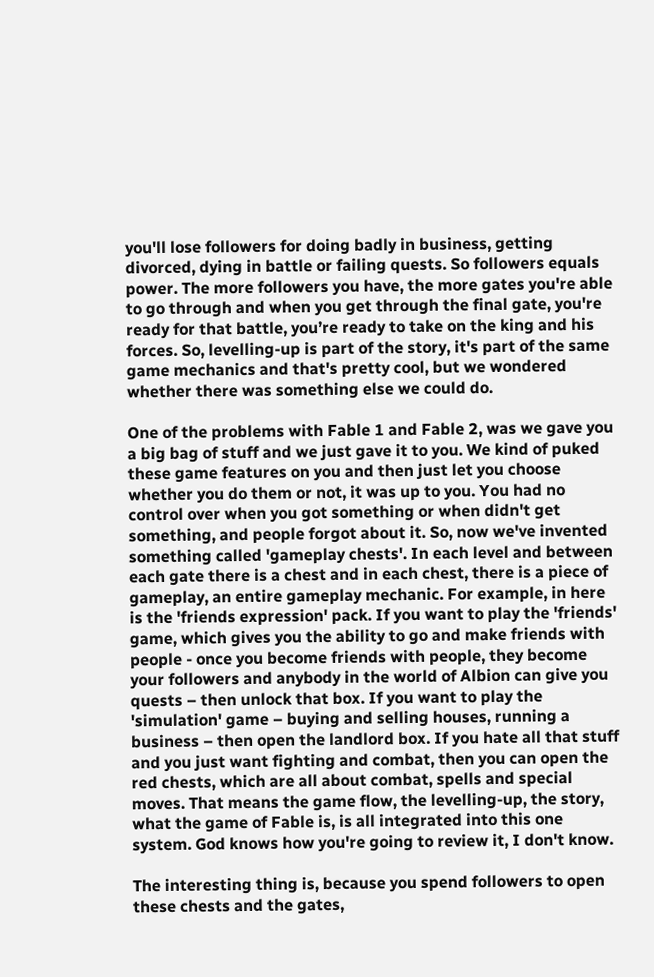you'll lose followers for doing badly in business, getting divorced, dying in battle or failing quests. So followers equals power. The more followers you have, the more gates you're able to go through and when you get through the final gate, you're ready for that battle, you’re ready to take on the king and his forces. So, levelling-up is part of the story, it's part of the same game mechanics and that's pretty cool, but we wondered whether there was something else we could do.

One of the problems with Fable 1 and Fable 2, was we gave you a big bag of stuff and we just gave it to you. We kind of puked these game features on you and then just let you choose whether you do them or not, it was up to you. You had no control over when you got something or when didn't get something, and people forgot about it. So, now we've invented something called 'gameplay chests'. In each level and between each gate there is a chest and in each chest, there is a piece of gameplay, an entire gameplay mechanic. For example, in here is the 'friends expression' pack. If you want to play the 'friends' game, which gives you the ability to go and make friends with people - once you become friends with people, they become your followers and anybody in the world of Albion can give you quests – then unlock that box. If you want to play the 'simulation' game – buying and selling houses, running a business – then open the landlord box. If you hate all that stuff and you just want fighting and combat, then you can open the red chests, which are all about combat, spells and special moves. That means the game flow, the levelling-up, the story, what the game of Fable is, is all integrated into this one system. God knows how you're going to review it, I don't know.

The interesting thing is, because you spend followers to open these chests and the gates,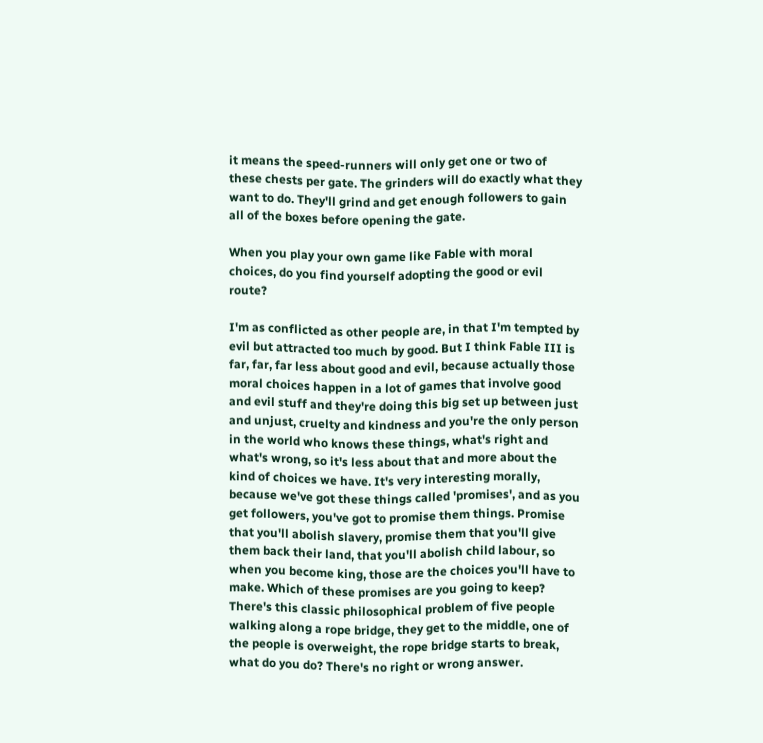it means the speed-runners will only get one or two of these chests per gate. The grinders will do exactly what they want to do. They'll grind and get enough followers to gain all of the boxes before opening the gate.

When you play your own game like Fable with moral choices, do you find yourself adopting the good or evil route?

I'm as conflicted as other people are, in that I'm tempted by evil but attracted too much by good. But I think Fable III is far, far, far less about good and evil, because actually those moral choices happen in a lot of games that involve good and evil stuff and they're doing this big set up between just and unjust, cruelty and kindness and you're the only person in the world who knows these things, what's right and what's wrong, so it's less about that and more about the kind of choices we have. It's very interesting morally, because we've got these things called 'promises', and as you get followers, you've got to promise them things. Promise that you'll abolish slavery, promise them that you'll give them back their land, that you'll abolish child labour, so when you become king, those are the choices you'll have to make. Which of these promises are you going to keep? There's this classic philosophical problem of five people walking along a rope bridge, they get to the middle, one of the people is overweight, the rope bridge starts to break, what do you do? There's no right or wrong answer.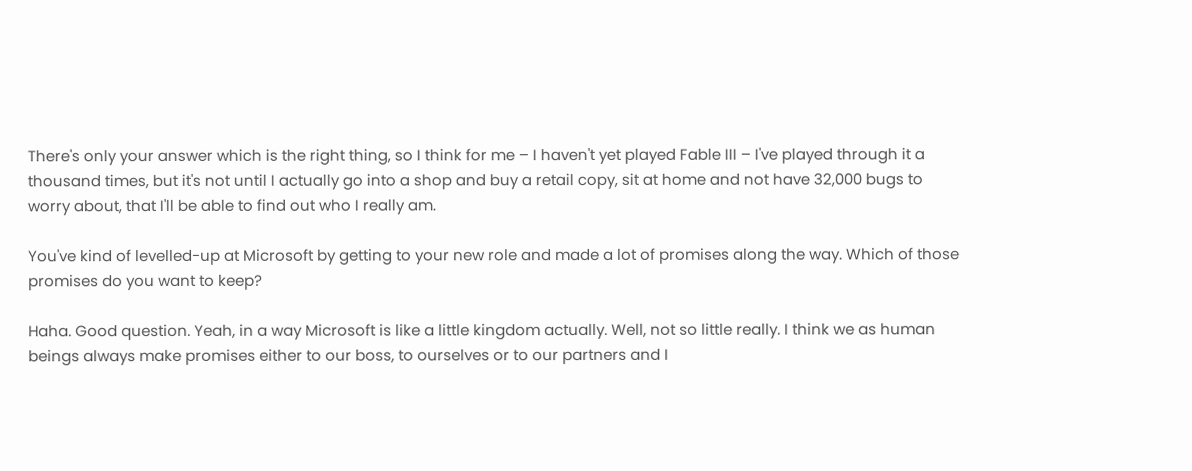There's only your answer which is the right thing, so I think for me – I haven't yet played Fable III – I've played through it a thousand times, but it's not until I actually go into a shop and buy a retail copy, sit at home and not have 32,000 bugs to worry about, that I'll be able to find out who I really am.

You've kind of levelled-up at Microsoft by getting to your new role and made a lot of promises along the way. Which of those promises do you want to keep?

Haha. Good question. Yeah, in a way Microsoft is like a little kingdom actually. Well, not so little really. I think we as human beings always make promises either to our boss, to ourselves or to our partners and I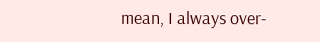mean, I always over-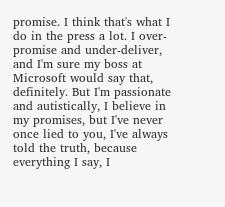promise. I think that's what I do in the press a lot. I over-promise and under-deliver, and I'm sure my boss at Microsoft would say that, definitely. But I'm passionate and autistically, I believe in my promises, but I've never once lied to you, I've always told the truth, because everything I say, I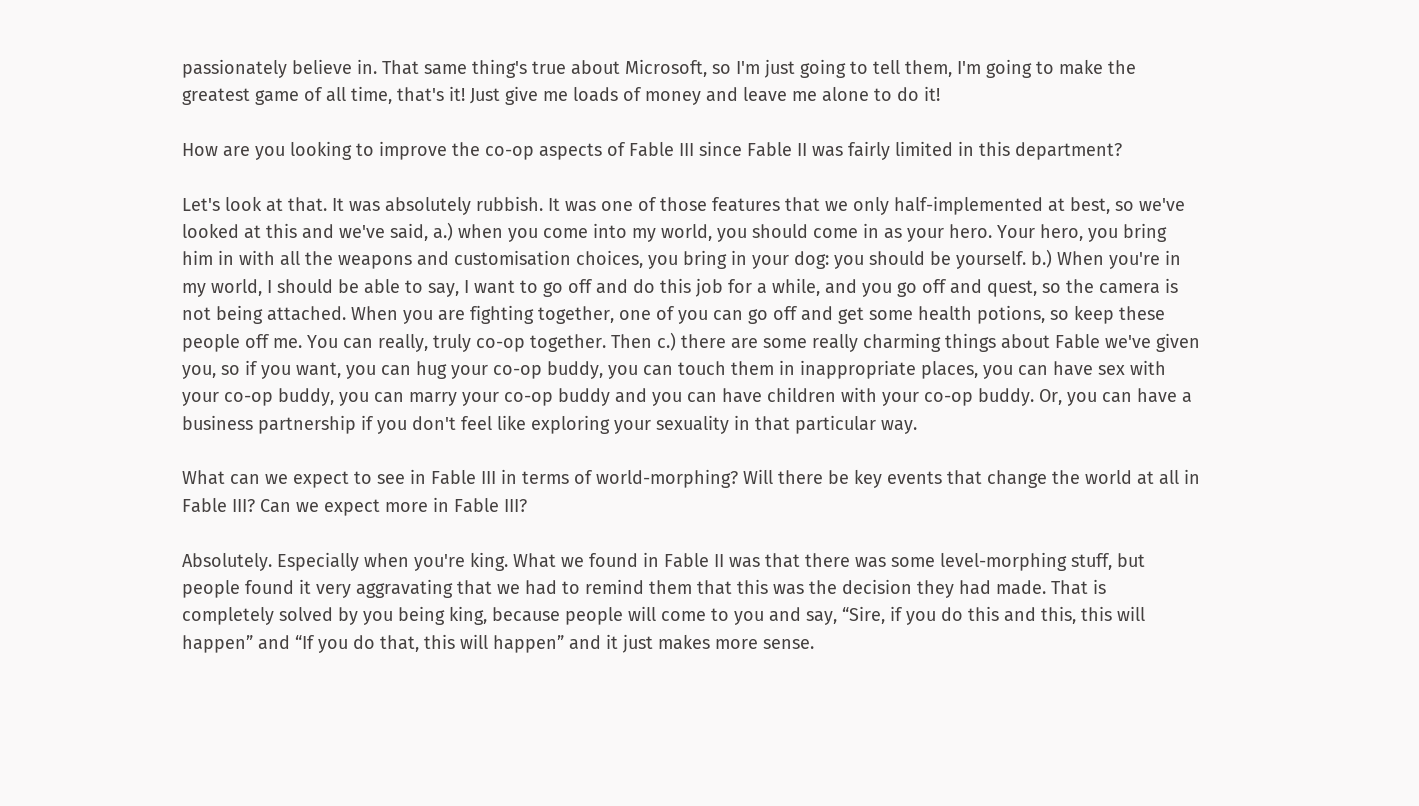passionately believe in. That same thing's true about Microsoft, so I'm just going to tell them, I'm going to make the greatest game of all time, that's it! Just give me loads of money and leave me alone to do it!

How are you looking to improve the co-op aspects of Fable III since Fable II was fairly limited in this department?

Let's look at that. It was absolutely rubbish. It was one of those features that we only half-implemented at best, so we've looked at this and we've said, a.) when you come into my world, you should come in as your hero. Your hero, you bring him in with all the weapons and customisation choices, you bring in your dog: you should be yourself. b.) When you're in my world, I should be able to say, I want to go off and do this job for a while, and you go off and quest, so the camera is not being attached. When you are fighting together, one of you can go off and get some health potions, so keep these people off me. You can really, truly co-op together. Then c.) there are some really charming things about Fable we've given you, so if you want, you can hug your co-op buddy, you can touch them in inappropriate places, you can have sex with your co-op buddy, you can marry your co-op buddy and you can have children with your co-op buddy. Or, you can have a business partnership if you don't feel like exploring your sexuality in that particular way.

What can we expect to see in Fable III in terms of world-morphing? Will there be key events that change the world at all in Fable III? Can we expect more in Fable III?

Absolutely. Especially when you're king. What we found in Fable II was that there was some level-morphing stuff, but people found it very aggravating that we had to remind them that this was the decision they had made. That is completely solved by you being king, because people will come to you and say, “Sire, if you do this and this, this will happen” and “If you do that, this will happen” and it just makes more sense.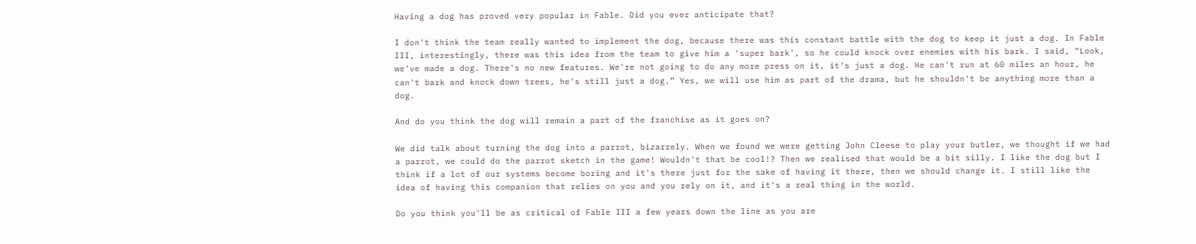Having a dog has proved very popular in Fable. Did you ever anticipate that?

I don't think the team really wanted to implement the dog, because there was this constant battle with the dog to keep it just a dog. In Fable III, interestingly, there was this idea from the team to give him a 'super bark', so he could knock over enemies with his bark. I said, “Look, we've made a dog. There's no new features. We're not going to do any more press on it, it's just a dog. He can't run at 60 miles an hour, he can't bark and knock down trees, he's still just a dog.” Yes, we will use him as part of the drama, but he shouldn't be anything more than a dog.

And do you think the dog will remain a part of the franchise as it goes on?

We did talk about turning the dog into a parrot, bizarrely. When we found we were getting John Cleese to play your butler, we thought if we had a parrot, we could do the parrot sketch in the game! Wouldn't that be cool!? Then we realised that would be a bit silly. I like the dog but I think if a lot of our systems become boring and it's there just for the sake of having it there, then we should change it. I still like the idea of having this companion that relies on you and you rely on it, and it's a real thing in the world.

Do you think you'll be as critical of Fable III a few years down the line as you are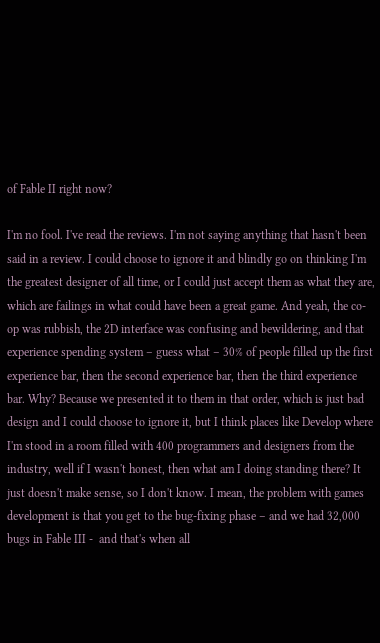of Fable II right now?

I'm no fool. I've read the reviews. I'm not saying anything that hasn't been said in a review. I could choose to ignore it and blindly go on thinking I'm the greatest designer of all time, or I could just accept them as what they are, which are failings in what could have been a great game. And yeah, the co-op was rubbish, the 2D interface was confusing and bewildering, and that experience spending system – guess what – 30% of people filled up the first experience bar, then the second experience bar, then the third experience bar. Why? Because we presented it to them in that order, which is just bad design and I could choose to ignore it, but I think places like Develop where I'm stood in a room filled with 400 programmers and designers from the industry, well if I wasn't honest, then what am I doing standing there? It just doesn't make sense, so I don't know. I mean, the problem with games development is that you get to the bug-fixing phase – and we had 32,000 bugs in Fable III -  and that's when all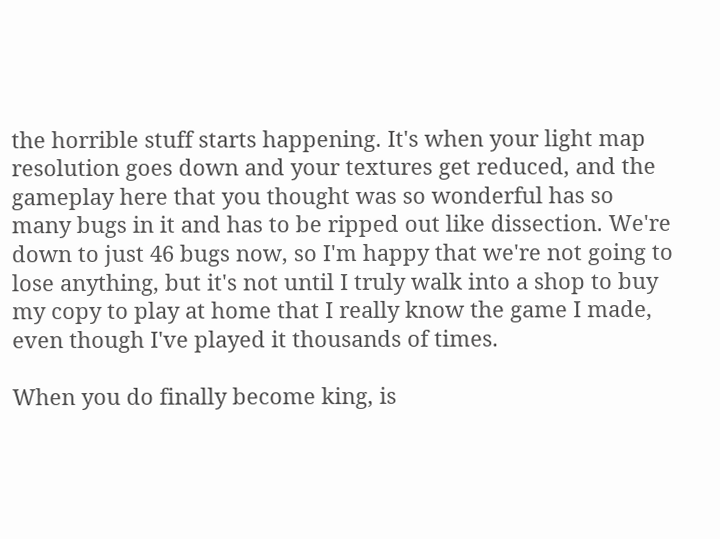the horrible stuff starts happening. It's when your light map resolution goes down and your textures get reduced, and the gameplay here that you thought was so wonderful has so many bugs in it and has to be ripped out like dissection. We're down to just 46 bugs now, so I'm happy that we're not going to lose anything, but it's not until I truly walk into a shop to buy my copy to play at home that I really know the game I made, even though I've played it thousands of times.

When you do finally become king, is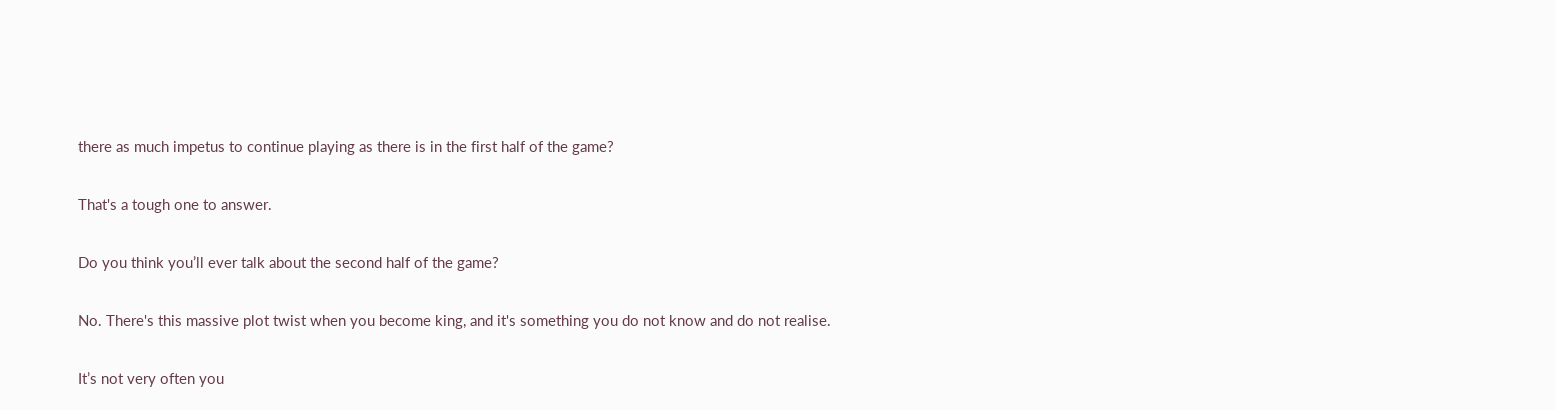there as much impetus to continue playing as there is in the first half of the game?

That's a tough one to answer.

Do you think you’ll ever talk about the second half of the game?

No. There's this massive plot twist when you become king, and it's something you do not know and do not realise.

It’s not very often you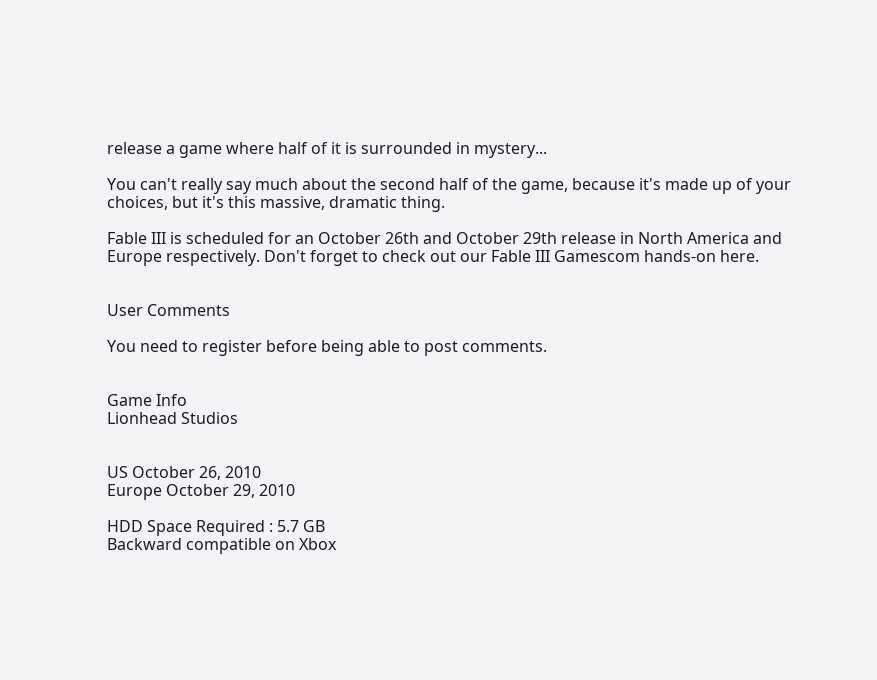release a game where half of it is surrounded in mystery...

You can't really say much about the second half of the game, because it's made up of your choices, but it's this massive, dramatic thing.

Fable III is scheduled for an October 26th and October 29th release in North America and Europe respectively. Don't forget to check out our Fable III Gamescom hands-on here.


User Comments

You need to register before being able to post comments.


Game Info
Lionhead Studios


US October 26, 2010
Europe October 29, 2010

HDD Space Required : 5.7 GB
Backward compatible on Xbox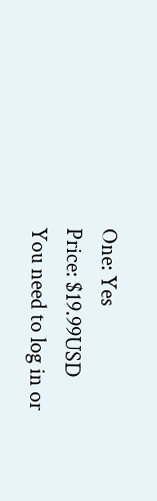One: Yes
Price: $19.99USD
You need to log in or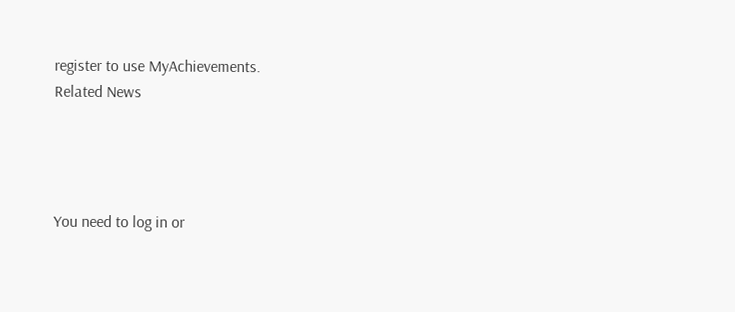register to use MyAchievements.
Related News




You need to log in or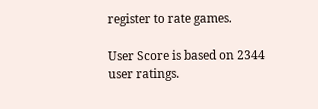register to rate games.

User Score is based on 2344 user ratings.